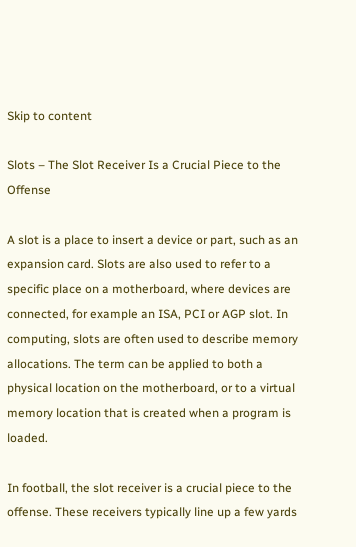Skip to content

Slots – The Slot Receiver Is a Crucial Piece to the Offense

A slot is a place to insert a device or part, such as an expansion card. Slots are also used to refer to a specific place on a motherboard, where devices are connected, for example an ISA, PCI or AGP slot. In computing, slots are often used to describe memory allocations. The term can be applied to both a physical location on the motherboard, or to a virtual memory location that is created when a program is loaded.

In football, the slot receiver is a crucial piece to the offense. These receivers typically line up a few yards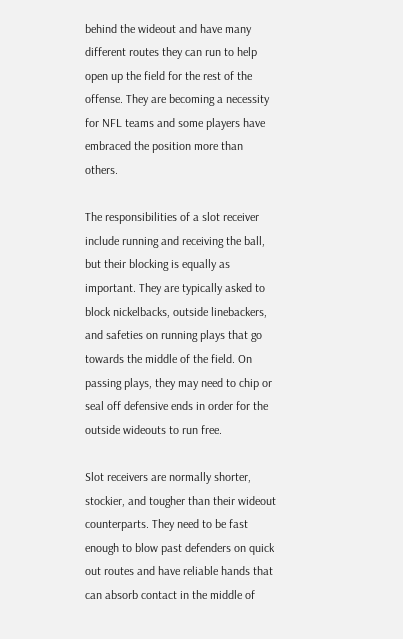behind the wideout and have many different routes they can run to help open up the field for the rest of the offense. They are becoming a necessity for NFL teams and some players have embraced the position more than others.

The responsibilities of a slot receiver include running and receiving the ball, but their blocking is equally as important. They are typically asked to block nickelbacks, outside linebackers, and safeties on running plays that go towards the middle of the field. On passing plays, they may need to chip or seal off defensive ends in order for the outside wideouts to run free.

Slot receivers are normally shorter, stockier, and tougher than their wideout counterparts. They need to be fast enough to blow past defenders on quick out routes and have reliable hands that can absorb contact in the middle of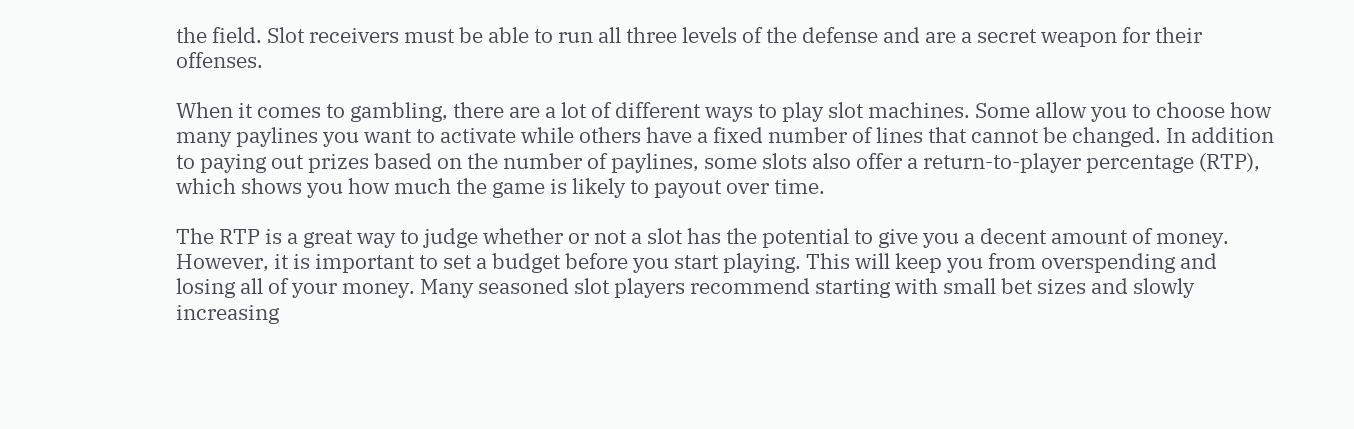the field. Slot receivers must be able to run all three levels of the defense and are a secret weapon for their offenses.

When it comes to gambling, there are a lot of different ways to play slot machines. Some allow you to choose how many paylines you want to activate while others have a fixed number of lines that cannot be changed. In addition to paying out prizes based on the number of paylines, some slots also offer a return-to-player percentage (RTP), which shows you how much the game is likely to payout over time.

The RTP is a great way to judge whether or not a slot has the potential to give you a decent amount of money. However, it is important to set a budget before you start playing. This will keep you from overspending and losing all of your money. Many seasoned slot players recommend starting with small bet sizes and slowly increasing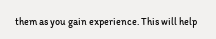them as you gain experience. This will help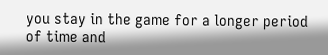you stay in the game for a longer period of time and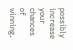possibly increase your chances of winning.